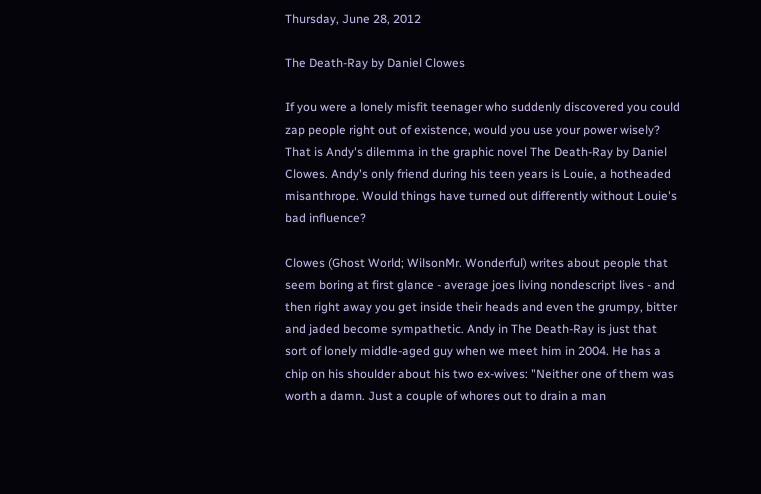Thursday, June 28, 2012

The Death-Ray by Daniel Clowes

If you were a lonely misfit teenager who suddenly discovered you could zap people right out of existence, would you use your power wisely? That is Andy's dilemma in the graphic novel The Death-Ray by Daniel Clowes. Andy's only friend during his teen years is Louie, a hotheaded misanthrope. Would things have turned out differently without Louie's bad influence?

Clowes (Ghost World; WilsonMr. Wonderful) writes about people that seem boring at first glance - average joes living nondescript lives - and then right away you get inside their heads and even the grumpy, bitter and jaded become sympathetic. Andy in The Death-Ray is just that sort of lonely middle-aged guy when we meet him in 2004. He has a chip on his shoulder about his two ex-wives: "Neither one of them was worth a damn. Just a couple of whores out to drain a man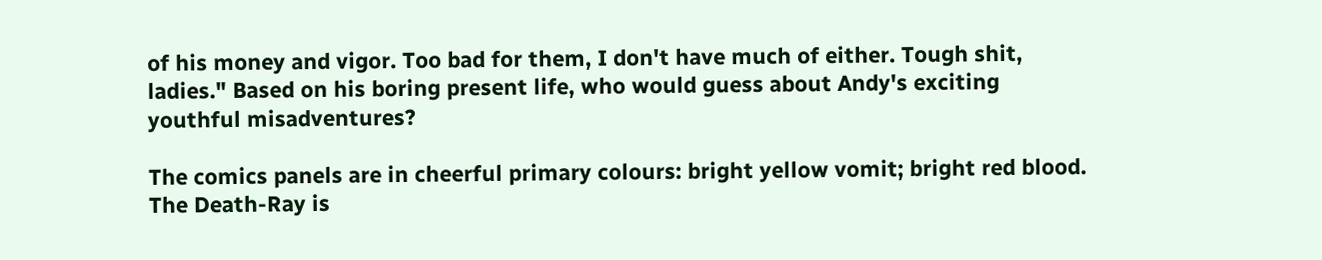of his money and vigor. Too bad for them, I don't have much of either. Tough shit, ladies." Based on his boring present life, who would guess about Andy's exciting youthful misadventures?

The comics panels are in cheerful primary colours: bright yellow vomit; bright red blood. The Death-Ray is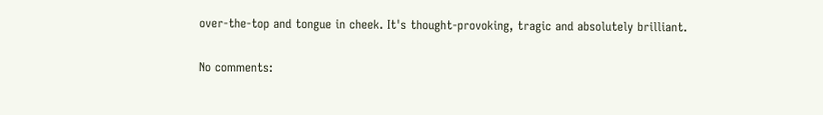over-the-top and tongue in cheek. It's thought-provoking, tragic and absolutely brilliant.

No comments: